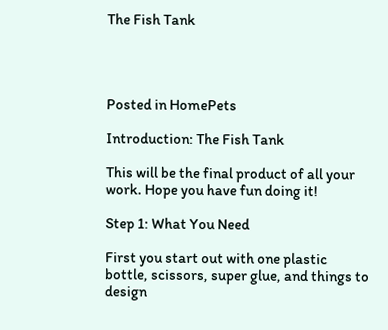The Fish Tank




Posted in HomePets

Introduction: The Fish Tank

This will be the final product of all your work. Hope you have fun doing it!

Step 1: What You Need

First you start out with one plastic bottle, scissors, super glue, and things to design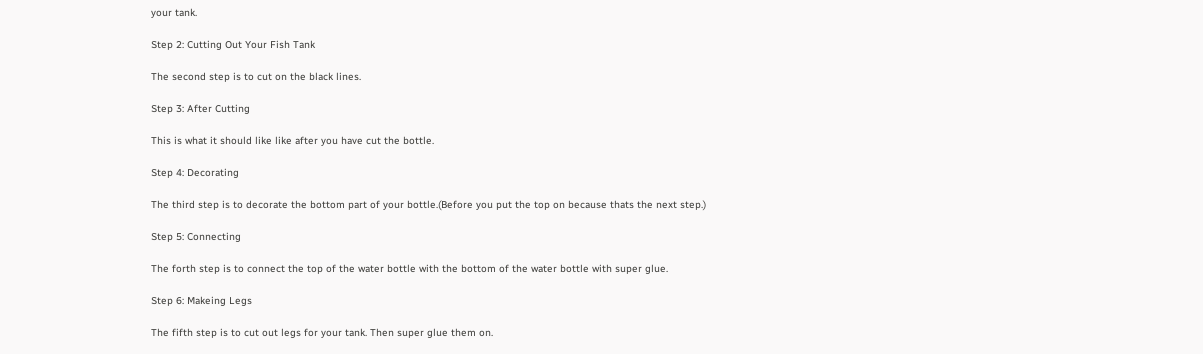your tank.

Step 2: Cutting Out Your Fish Tank

The second step is to cut on the black lines.

Step 3: After Cutting

This is what it should like like after you have cut the bottle.

Step 4: Decorating

The third step is to decorate the bottom part of your bottle.(Before you put the top on because thats the next step.)

Step 5: Connecting

The forth step is to connect the top of the water bottle with the bottom of the water bottle with super glue.

Step 6: Makeing Legs

The fifth step is to cut out legs for your tank. Then super glue them on.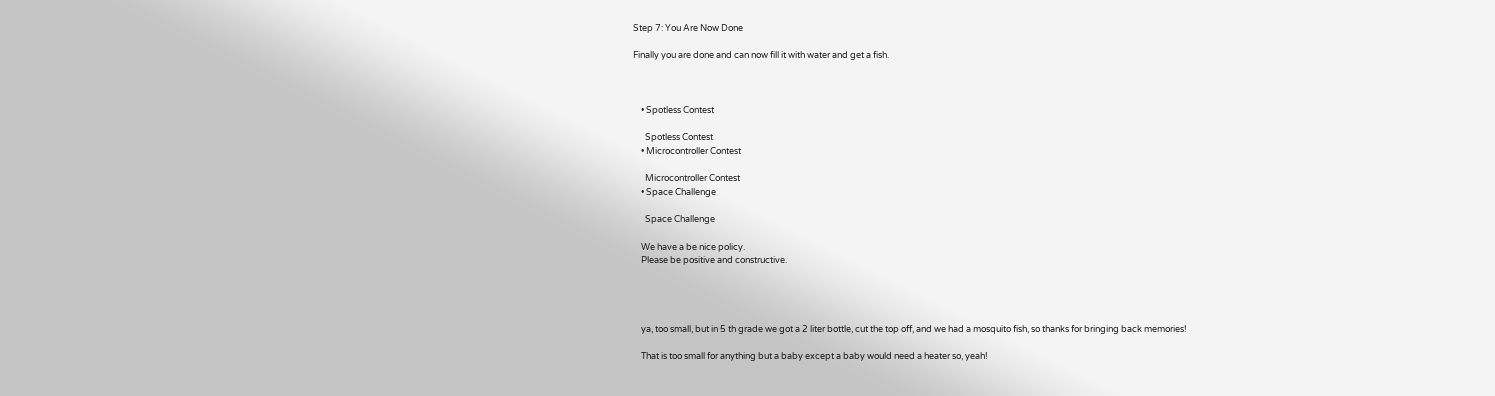Step 7: You Are Now Done

Finally you are done and can now fill it with water and get a fish.



    • Spotless Contest

      Spotless Contest
    • Microcontroller Contest

      Microcontroller Contest
    • Space Challenge

      Space Challenge

    We have a be nice policy.
    Please be positive and constructive.




    ya, too small, but in 5 th grade we got a 2 liter bottle, cut the top off, and we had a mosquito fish, so thanks for bringing back memories!

    That is too small for anything but a baby except a baby would need a heater so, yeah!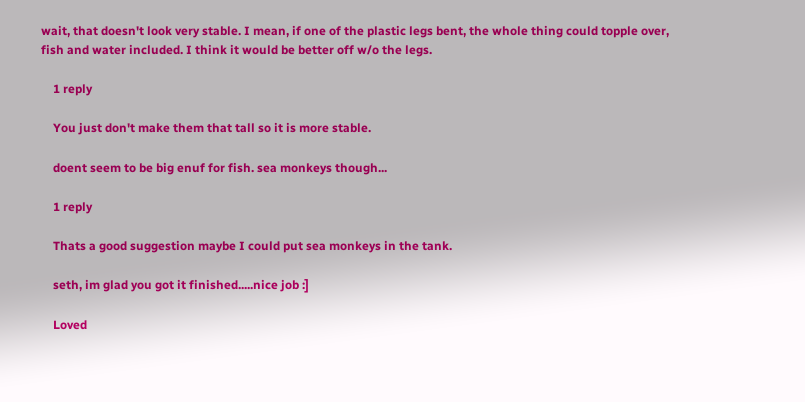wait, that doesn't look very stable. I mean, if one of the plastic legs bent, the whole thing could topple over, fish and water included. I think it would be better off w/o the legs.

    1 reply

    You just don't make them that tall so it is more stable.

    doent seem to be big enuf for fish. sea monkeys though...

    1 reply

    Thats a good suggestion maybe I could put sea monkeys in the tank.

    seth, im glad you got it finished.....nice job :]

    Loved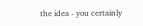the idea - you certainly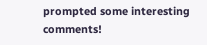prompted some interesting comments!